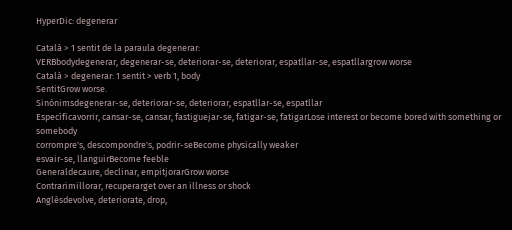HyperDic: degenerar

Català > 1 sentit de la paraula degenerar:
VERBbodydegenerar, degenerar-se, deteriorar-se, deteriorar, espatllar-se, espatllargrow worse
Català > degenerar: 1 sentit > verb 1, body
SentitGrow worse.
Sinònimsdegenerar-se, deteriorar-se, deteriorar, espatllar-se, espatllar
Específicavorrir, cansar-se, cansar, fastiguejar-se, fatigar-se, fatigarLose interest or become bored with something or somebody
corrompre's, descompondre's, podrir-seBecome physically weaker
esvair-se, llanguirBecome feeble
Generaldecaure, declinar, empitjorarGrow worse
Contrarimillorar, recuperarget over an illness or shock
Anglèsdevolve, deteriorate, drop,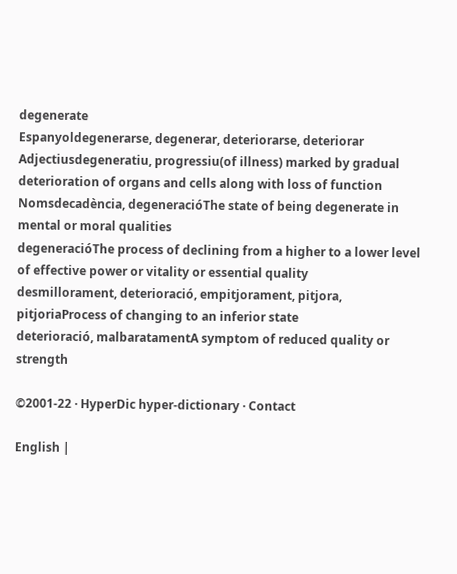degenerate
Espanyoldegenerarse, degenerar, deteriorarse, deteriorar
Adjectiusdegeneratiu, progressiu(of illness) marked by gradual deterioration of organs and cells along with loss of function
Nomsdecadència, degeneracióThe state of being degenerate in mental or moral qualities
degeneracióThe process of declining from a higher to a lower level of effective power or vitality or essential quality
desmillorament, deterioració, empitjorament, pitjora, pitjoriaProcess of changing to an inferior state
deterioració, malbaratamentA symptom of reduced quality or strength

©2001-22 · HyperDic hyper-dictionary · Contact

English |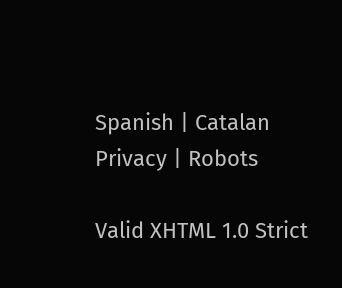Spanish | Catalan
Privacy | Robots

Valid XHTML 1.0 Strict